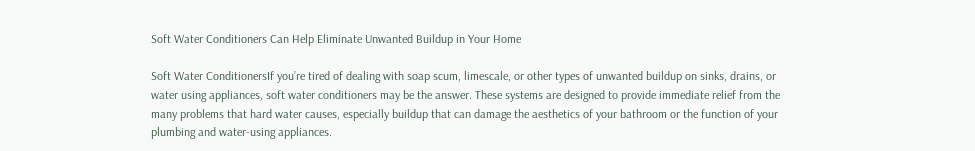Soft Water Conditioners Can Help Eliminate Unwanted Buildup in Your Home

Soft Water ConditionersIf you’re tired of dealing with soap scum, limescale, or other types of unwanted buildup on sinks, drains, or water using appliances, soft water conditioners may be the answer. These systems are designed to provide immediate relief from the many problems that hard water causes, especially buildup that can damage the aesthetics of your bathroom or the function of your plumbing and water-using appliances.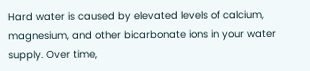Hard water is caused by elevated levels of calcium, magnesium, and other bicarbonate ions in your water supply. Over time,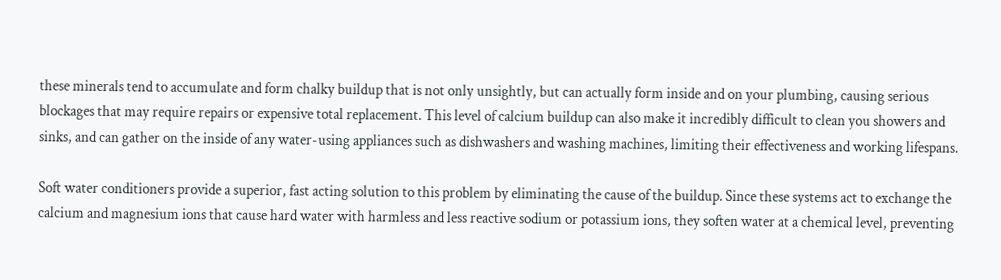these minerals tend to accumulate and form chalky buildup that is not only unsightly, but can actually form inside and on your plumbing, causing serious blockages that may require repairs or expensive total replacement. This level of calcium buildup can also make it incredibly difficult to clean you showers and sinks, and can gather on the inside of any water-using appliances such as dishwashers and washing machines, limiting their effectiveness and working lifespans.

Soft water conditioners provide a superior, fast acting solution to this problem by eliminating the cause of the buildup. Since these systems act to exchange the calcium and magnesium ions that cause hard water with harmless and less reactive sodium or potassium ions, they soften water at a chemical level, preventing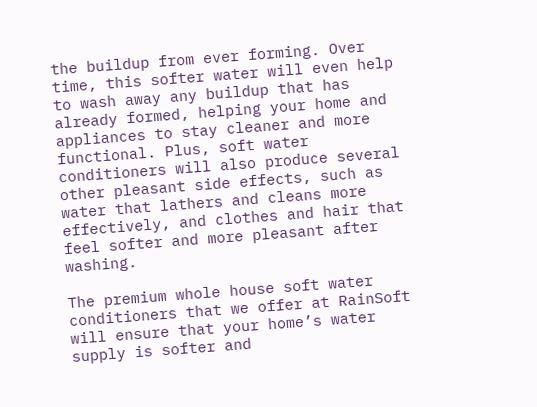the buildup from ever forming. Over time, this softer water will even help to wash away any buildup that has already formed, helping your home and appliances to stay cleaner and more functional. Plus, soft water conditioners will also produce several other pleasant side effects, such as water that lathers and cleans more effectively, and clothes and hair that feel softer and more pleasant after washing.

The premium whole house soft water conditioners that we offer at RainSoft will ensure that your home’s water supply is softer and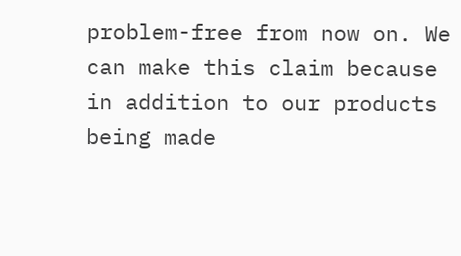problem-free from now on. We can make this claim because in addition to our products being made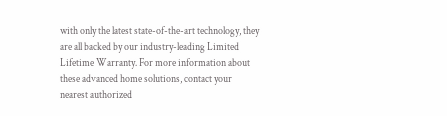with only the latest state-of-the-art technology, they are all backed by our industry-leading Limited Lifetime Warranty. For more information about these advanced home solutions, contact your nearest authorized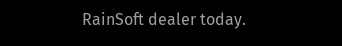RainSoft dealer today.